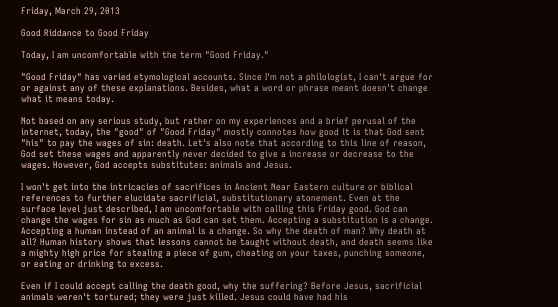Friday, March 29, 2013

Good Riddance to Good Friday

Today, I am uncomfortable with the term "Good Friday."

"Good Friday" has varied etymological accounts. Since I'm not a philologist, I can't argue for or against any of these explanations. Besides, what a word or phrase meant doesn't change what it means today.

Not based on any serious study, but rather on my experiences and a brief perusal of the internet, today, the "good" of "Good Friday" mostly connotes how good it is that God sent "his" to pay the wages of sin: death. Let's also note that according to this line of reason, God set these wages and apparently never decided to give a increase or decrease to the wages. However, God accepts substitutes: animals and Jesus.

I won't get into the intricacies of sacrifices in Ancient Near Eastern culture or biblical references to further elucidate sacrificial, substitutionary atonement. Even at the surface level just described, I am uncomfortable with calling this Friday good. God can change the wages for sin as much as God can set them. Accepting a substitution is a change. Accepting a human instead of an animal is a change. So why the death of man? Why death at all? Human history shows that lessons cannot be taught without death, and death seems like a mighty high price for stealing a piece of gum, cheating on your taxes, punching someone, or eating or drinking to excess.

Even if I could accept calling the death good, why the suffering? Before Jesus, sacrificial animals weren't tortured; they were just killed. Jesus could have had his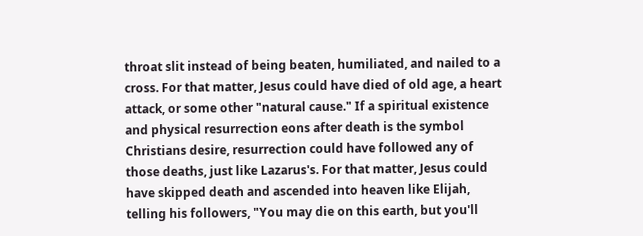throat slit instead of being beaten, humiliated, and nailed to a cross. For that matter, Jesus could have died of old age, a heart attack, or some other "natural cause." If a spiritual existence and physical resurrection eons after death is the symbol Christians desire, resurrection could have followed any of those deaths, just like Lazarus's. For that matter, Jesus could have skipped death and ascended into heaven like Elijah, telling his followers, "You may die on this earth, but you'll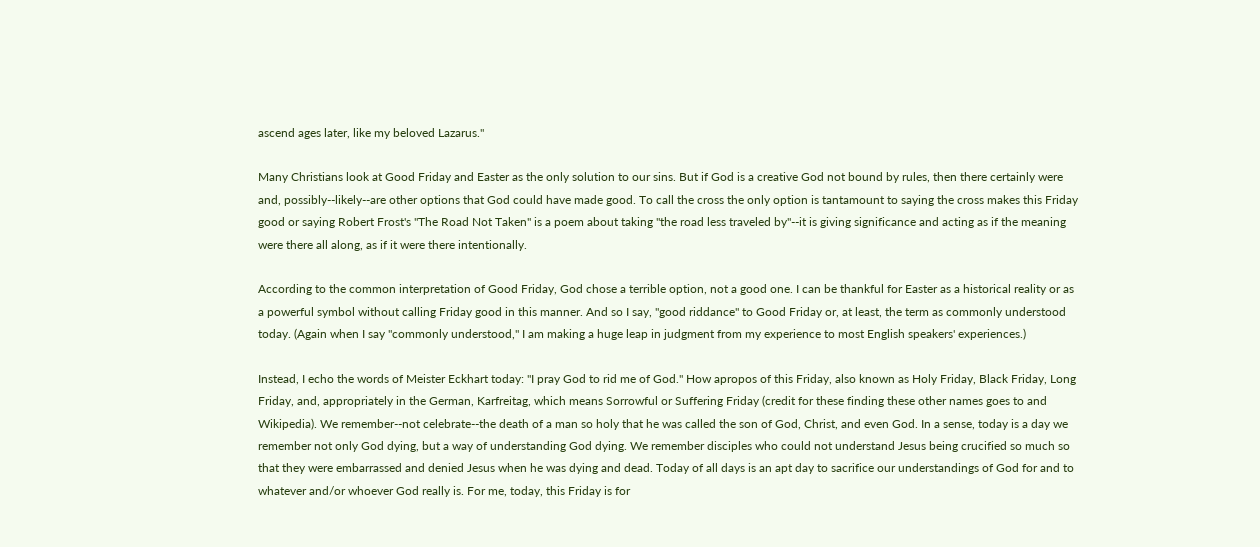ascend ages later, like my beloved Lazarus."

Many Christians look at Good Friday and Easter as the only solution to our sins. But if God is a creative God not bound by rules, then there certainly were and, possibly--likely--are other options that God could have made good. To call the cross the only option is tantamount to saying the cross makes this Friday good or saying Robert Frost's "The Road Not Taken" is a poem about taking "the road less traveled by"--it is giving significance and acting as if the meaning were there all along, as if it were there intentionally.

According to the common interpretation of Good Friday, God chose a terrible option, not a good one. I can be thankful for Easter as a historical reality or as a powerful symbol without calling Friday good in this manner. And so I say, "good riddance" to Good Friday or, at least, the term as commonly understood today. (Again when I say "commonly understood," I am making a huge leap in judgment from my experience to most English speakers' experiences.)

Instead, I echo the words of Meister Eckhart today: "I pray God to rid me of God." How apropos of this Friday, also known as Holy Friday, Black Friday, Long Friday, and, appropriately in the German, Karfreitag, which means Sorrowful or Suffering Friday (credit for these finding these other names goes to and Wikipedia). We remember--not celebrate--the death of a man so holy that he was called the son of God, Christ, and even God. In a sense, today is a day we remember not only God dying, but a way of understanding God dying. We remember disciples who could not understand Jesus being crucified so much so that they were embarrassed and denied Jesus when he was dying and dead. Today of all days is an apt day to sacrifice our understandings of God for and to whatever and/or whoever God really is. For me, today, this Friday is for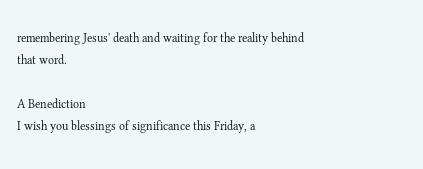remembering Jesus' death and waiting for the reality behind that word.

A Benediction
I wish you blessings of significance this Friday, a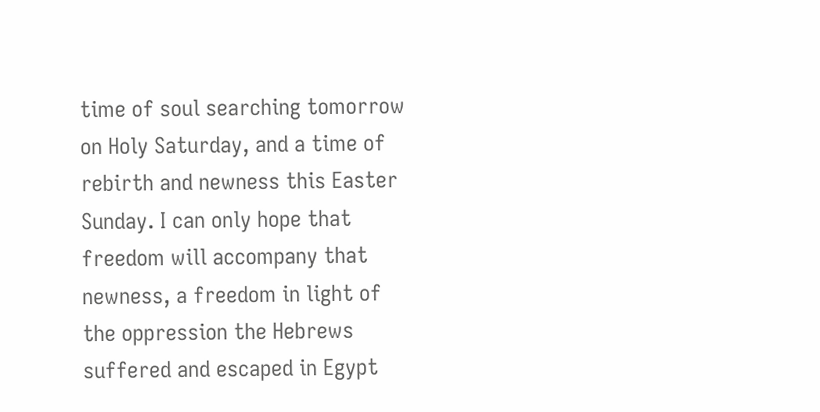time of soul searching tomorrow on Holy Saturday, and a time of rebirth and newness this Easter Sunday. I can only hope that freedom will accompany that newness, a freedom in light of the oppression the Hebrews suffered and escaped in Egypt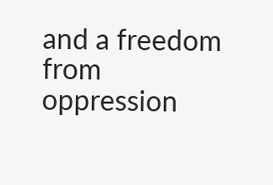and a freedom from oppression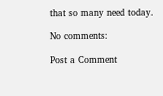that so many need today.

No comments:

Post a Comment